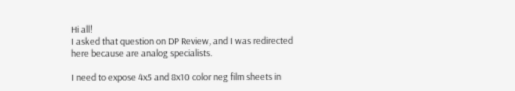Hi all!
I asked that question on DP Review, and I was redirected here because are analog specialists.

I need to expose 4x5 and 8x10 color neg film sheets in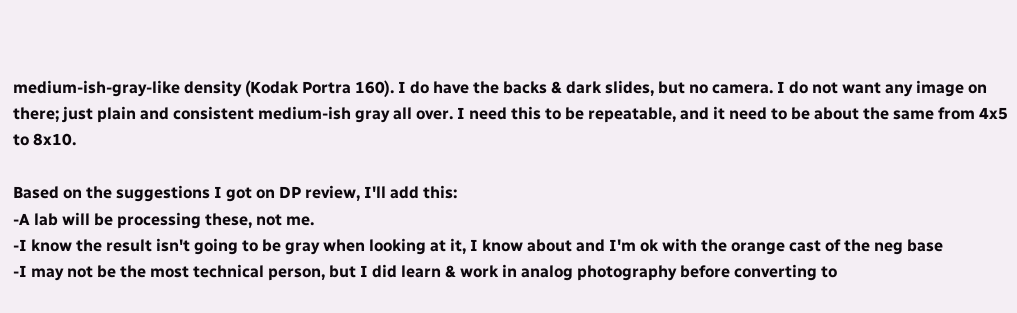medium-ish-gray-like density (Kodak Portra 160). I do have the backs & dark slides, but no camera. I do not want any image on there; just plain and consistent medium-ish gray all over. I need this to be repeatable, and it need to be about the same from 4x5 to 8x10.

Based on the suggestions I got on DP review, I'll add this:
-A lab will be processing these, not me.
-I know the result isn't going to be gray when looking at it, I know about and I'm ok with the orange cast of the neg base
-I may not be the most technical person, but I did learn & work in analog photography before converting to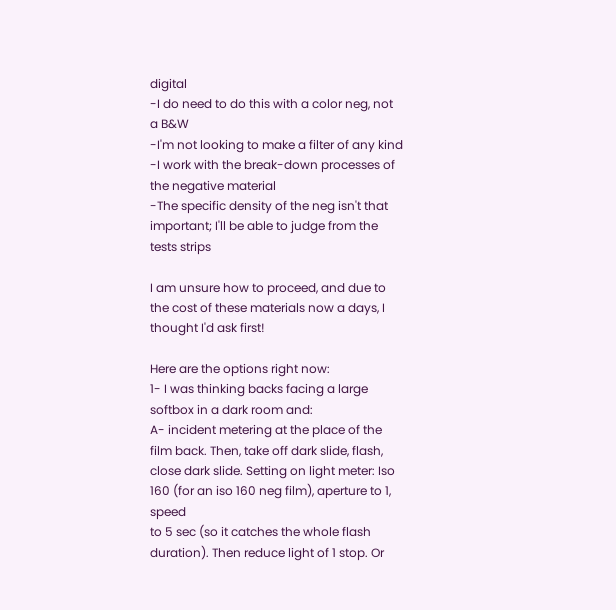digital
-I do need to do this with a color neg, not a B&W
-I'm not looking to make a filter of any kind
-I work with the break-down processes of the negative material
-The specific density of the neg isn't that important; I'll be able to judge from the tests strips

I am unsure how to proceed, and due to the cost of these materials now a days, I thought I'd ask first!

Here are the options right now:
1- I was thinking backs facing a large softbox in a dark room and:
A- incident metering at the place of the film back. Then, take off dark slide, flash, close dark slide. Setting on light meter: Iso 160 (for an iso 160 neg film), aperture to 1, speed
to 5 sec (so it catches the whole flash duration). Then reduce light of 1 stop. Or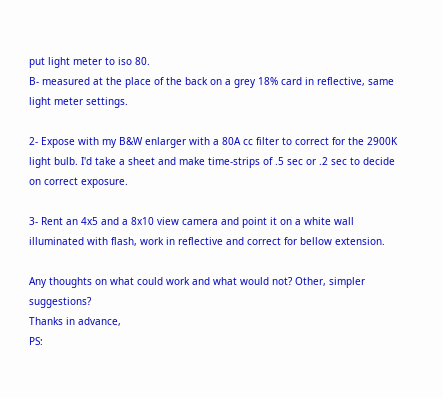put light meter to iso 80.
B- measured at the place of the back on a grey 18% card in reflective, same light meter settings.

2- Expose with my B&W enlarger with a 80A cc filter to correct for the 2900K light bulb. I'd take a sheet and make time-strips of .5 sec or .2 sec to decide on correct exposure.

3- Rent an 4x5 and a 8x10 view camera and point it on a white wall illuminated with flash, work in reflective and correct for bellow extension.

Any thoughts on what could work and what would not? Other, simpler suggestions?
Thanks in advance,
PS: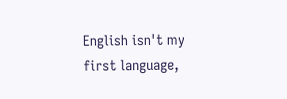English isn't my first language,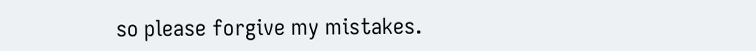so please forgive my mistakes.